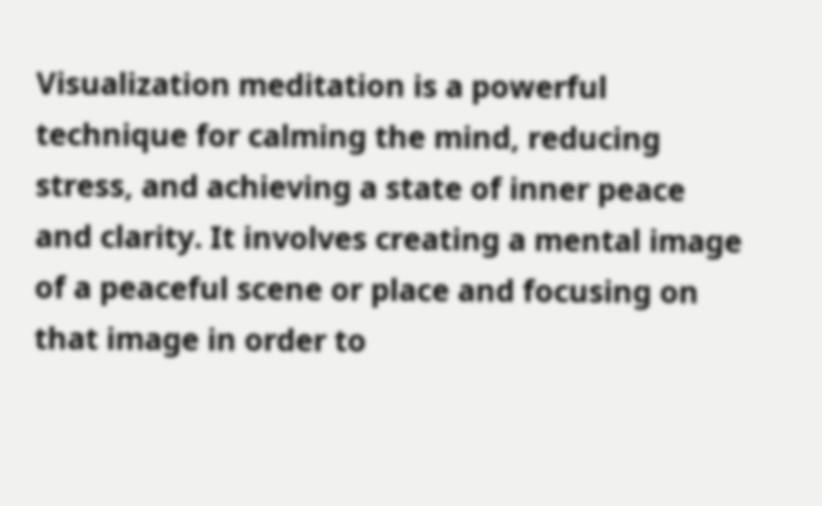Visualization meditation is a powerful technique for calming the mind, reducing stress, and achieving a state of inner peace and clarity. It involves creating a mental image of a peaceful scene or place and focusing on that image in order to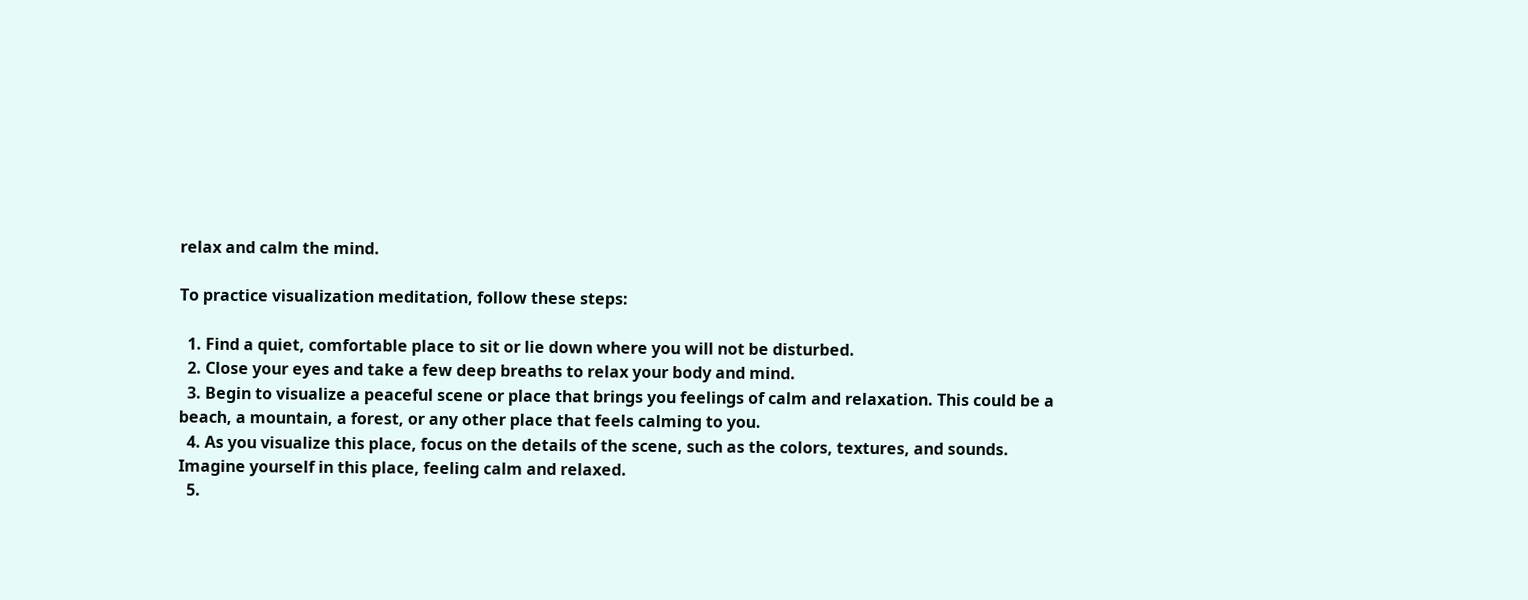relax and calm the mind.

To practice visualization meditation, follow these steps:

  1. Find a quiet, comfortable place to sit or lie down where you will not be disturbed.
  2. Close your eyes and take a few deep breaths to relax your body and mind.
  3. Begin to visualize a peaceful scene or place that brings you feelings of calm and relaxation. This could be a beach, a mountain, a forest, or any other place that feels calming to you.
  4. As you visualize this place, focus on the details of the scene, such as the colors, textures, and sounds. Imagine yourself in this place, feeling calm and relaxed.
  5.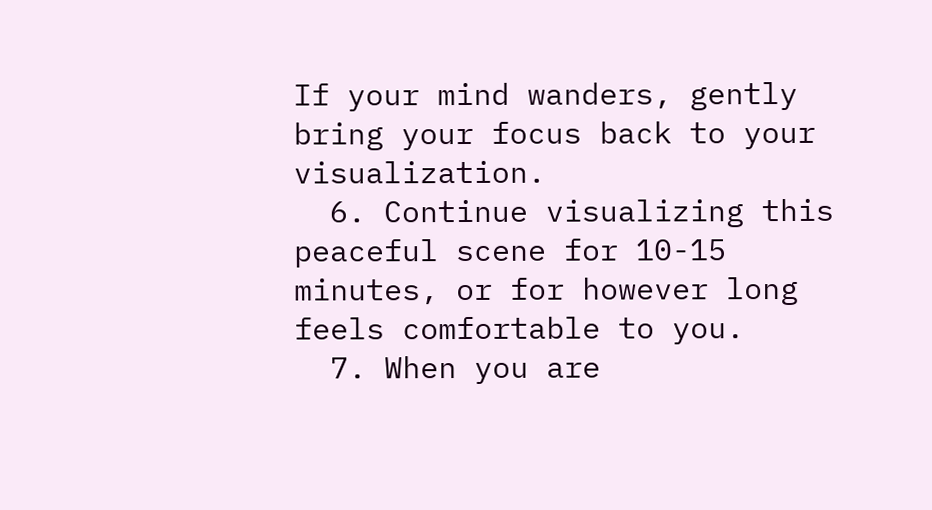If your mind wanders, gently bring your focus back to your visualization.
  6. Continue visualizing this peaceful scene for 10-15 minutes, or for however long feels comfortable to you.
  7. When you are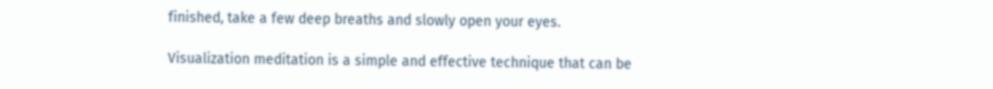finished, take a few deep breaths and slowly open your eyes.

Visualization meditation is a simple and effective technique that can be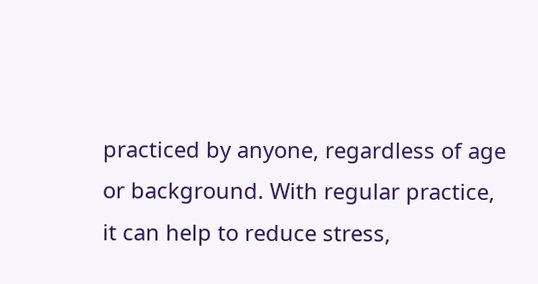practiced by anyone, regardless of age or background. With regular practice, it can help to reduce stress,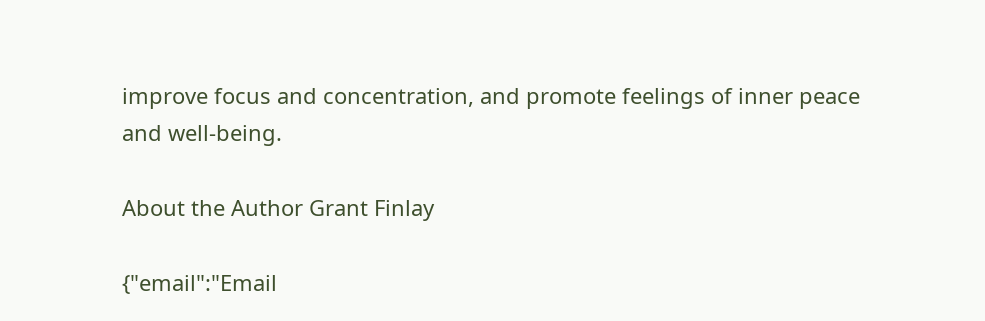improve focus and concentration, and promote feelings of inner peace and well-being.

About the Author Grant Finlay

{"email":"Email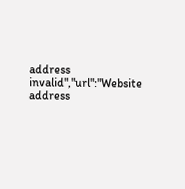address invalid","url":"Website address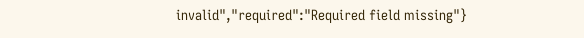invalid","required":"Required field missing"}